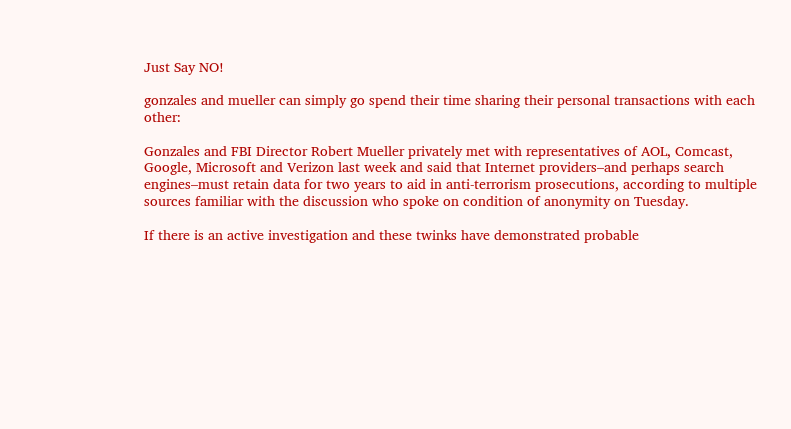Just Say NO!

gonzales and mueller can simply go spend their time sharing their personal transactions with each other:

Gonzales and FBI Director Robert Mueller privately met with representatives of AOL, Comcast, Google, Microsoft and Verizon last week and said that Internet providers–and perhaps search engines–must retain data for two years to aid in anti-terrorism prosecutions, according to multiple sources familiar with the discussion who spoke on condition of anonymity on Tuesday.

If there is an active investigation and these twinks have demonstrated probable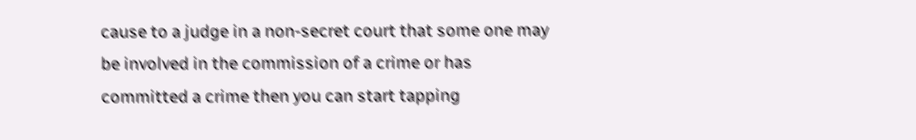cause to a judge in a non-secret court that some one may be involved in the commission of a crime or has committed a crime then you can start tapping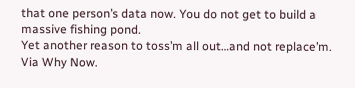that one person’s data now. You do not get to build a massive fishing pond.
Yet another reason to toss’m all out…and not replace’m.
Via Why Now.